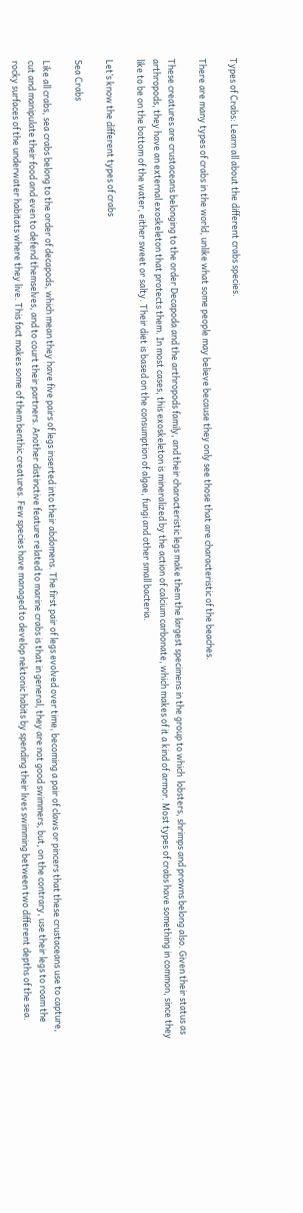Types of Crabs: Learn all about the different crabs species.

There are many types of crabs in the world, unlike what some people may believe because they only see those that are characteristic of the beaches.

These creatures are crustaceans belonging to the order Decapoda and the arthropods family, and their characteristic legs make them the largest specimens in the group to which  lobsters, shrimps and prawns belong also. Given their status as arthropods, they have an external exoskeleton that protects them. In most cases, this exoskeleton is mineralized by the action of calcium carbonate, which makes of it a kind of armor. Most types of crabs have something in common, since they like to be on the bottom of the water, either sweet or salty. Their diet is based on the consumption of algae, fungi and other small bacteria.

Let’s know the different types of crabs

Sea Crabs

Like all crabs, sea crabs belong to the order of decapods, which mean they have five pairs of legs inserted into their abdomens. The first pair of legs evolved over time, becoming a pair of claws or pincers that these crustaceans use to capture, cut and manipulate their food and even to defend themselves, and to court their partners. Another distinctive feature related to marine crabs is that in general, they are not good swimmers, but, on the contrary, use their legs to roam the rocky surfaces of the underwater habitats where they live. This fact makes some of them benthic creatures. Few species have managed to develop nektonic habits by spending their lives swimming between two different depths of the sea.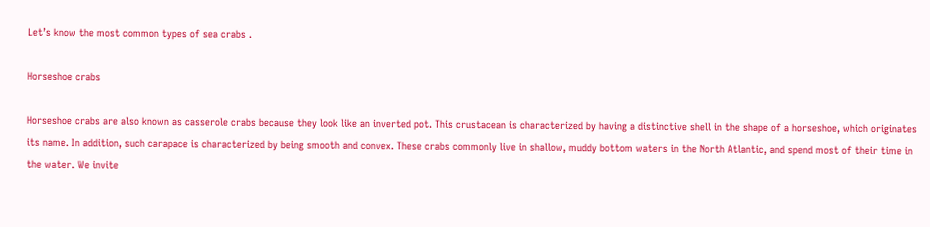Let’s know the most common types of sea crabs .

Horseshoe crabs

Horseshoe crabs are also known as casserole crabs because they look like an inverted pot. This crustacean is characterized by having a distinctive shell in the shape of a horseshoe, which originates its name. In addition, such carapace is characterized by being smooth and convex. These crabs commonly live in shallow, muddy bottom waters in the North Atlantic, and spend most of their time in the water. We invite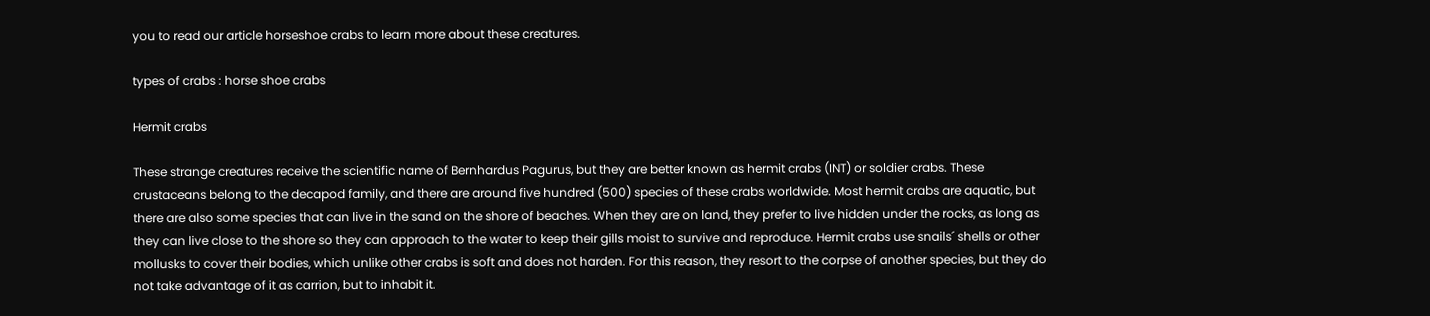you to read our article horseshoe crabs to learn more about these creatures.

types of crabs : horse shoe crabs

Hermit crabs

These strange creatures receive the scientific name of Bernhardus Pagurus, but they are better known as hermit crabs (INT) or soldier crabs. These crustaceans belong to the decapod family, and there are around five hundred (500) species of these crabs worldwide. Most hermit crabs are aquatic, but there are also some species that can live in the sand on the shore of beaches. When they are on land, they prefer to live hidden under the rocks, as long as they can live close to the shore so they can approach to the water to keep their gills moist to survive and reproduce. Hermit crabs use snails´ shells or other mollusks to cover their bodies, which unlike other crabs is soft and does not harden. For this reason, they resort to the corpse of another species, but they do not take advantage of it as carrion, but to inhabit it.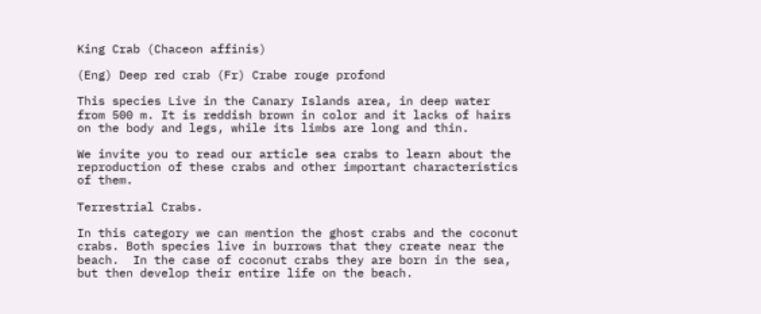King Crab (Chaceon affinis)

(Eng) Deep red crab (Fr) Crabe rouge profond

This species Live in the Canary Islands area, in deep water from 500 m. It is reddish brown in color and it lacks of hairs on the body and legs, while its limbs are long and thin.

We invite you to read our article sea crabs to learn about the reproduction of these crabs and other important characteristics of them.

Terrestrial Crabs.

In this category we can mention the ghost crabs and the coconut crabs. Both species live in burrows that they create near the beach.  In the case of coconut crabs they are born in the sea, but then develop their entire life on the beach.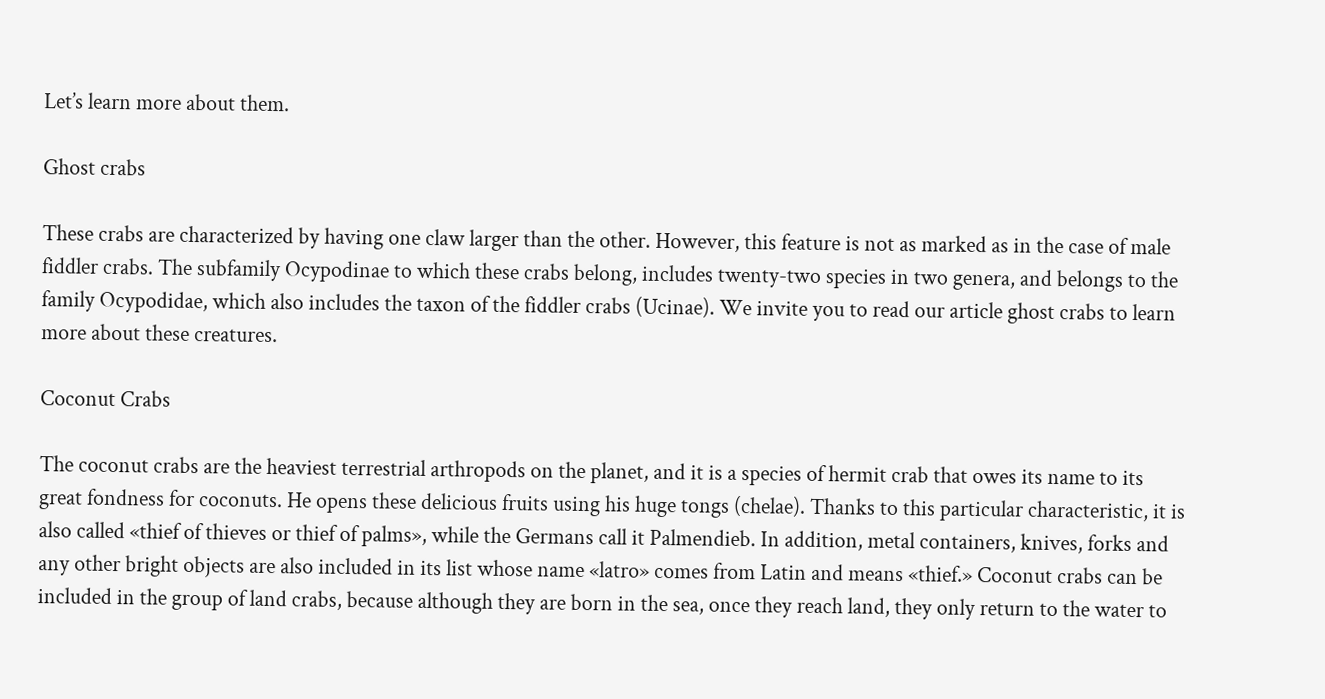Let’s learn more about them.

Ghost crabs

These crabs are characterized by having one claw larger than the other. However, this feature is not as marked as in the case of male fiddler crabs. The subfamily Ocypodinae to which these crabs belong, includes twenty-two species in two genera, and belongs to the family Ocypodidae, which also includes the taxon of the fiddler crabs (Ucinae). We invite you to read our article ghost crabs to learn more about these creatures.

Coconut Crabs

The coconut crabs are the heaviest terrestrial arthropods on the planet, and it is a species of hermit crab that owes its name to its great fondness for coconuts. He opens these delicious fruits using his huge tongs (chelae). Thanks to this particular characteristic, it is also called «thief of thieves or thief of palms», while the Germans call it Palmendieb. In addition, metal containers, knives, forks and any other bright objects are also included in its list whose name «latro» comes from Latin and means «thief.» Coconut crabs can be included in the group of land crabs, because although they are born in the sea, once they reach land, they only return to the water to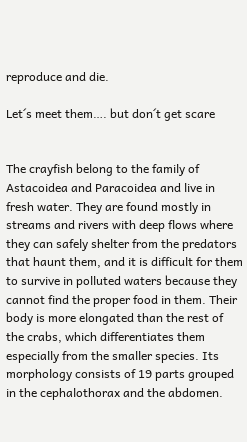reproduce and die.

Let´s meet them…. but don´t get scare


The crayfish belong to the family of Astacoidea and Paracoidea and live in fresh water. They are found mostly in streams and rivers with deep flows where they can safely shelter from the predators that haunt them, and it is difficult for them to survive in polluted waters because they cannot find the proper food in them. Their body is more elongated than the rest of the crabs, which differentiates them especially from the smaller species. Its morphology consists of 19 parts grouped in the cephalothorax and the abdomen.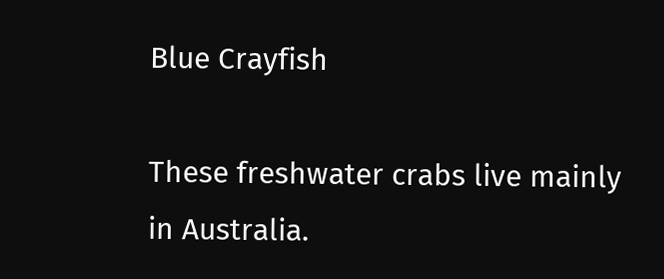Blue Crayfish

These freshwater crabs live mainly in Australia.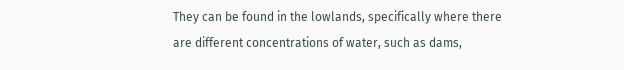They can be found in the lowlands, specifically where there are different concentrations of water, such as dams,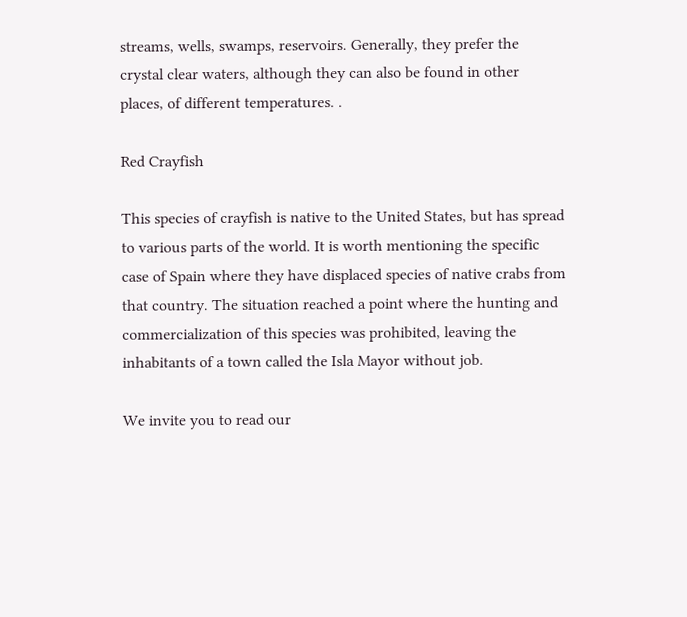streams, wells, swamps, reservoirs. Generally, they prefer the crystal clear waters, although they can also be found in other places, of different temperatures. .

Red Crayfish

This species of crayfish is native to the United States, but has spread to various parts of the world. It is worth mentioning the specific case of Spain where they have displaced species of native crabs from that country. The situation reached a point where the hunting and commercialization of this species was prohibited, leaving the inhabitants of a town called the Isla Mayor without job.

We invite you to read our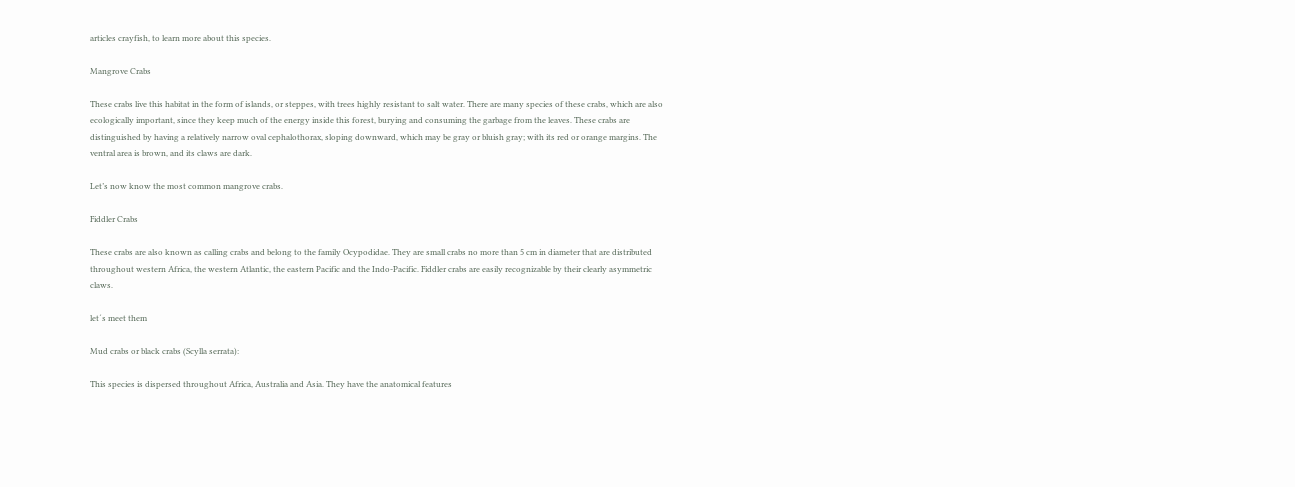articles crayfish, to learn more about this species.

Mangrove Crabs

These crabs live this habitat in the form of islands, or steppes, with trees highly resistant to salt water. There are many species of these crabs, which are also ecologically important, since they keep much of the energy inside this forest, burying and consuming the garbage from the leaves. These crabs are distinguished by having a relatively narrow oval cephalothorax, sloping downward, which may be gray or bluish gray; with its red or orange margins. The ventral area is brown, and its claws are dark.

Let’s now know the most common mangrove crabs.

Fiddler Crabs

These crabs are also known as calling crabs and belong to the family Ocypodidae. They are small crabs no more than 5 cm in diameter that are distributed throughout western Africa, the western Atlantic, the eastern Pacific and the Indo-Pacific. Fiddler crabs are easily recognizable by their clearly asymmetric claws.

let´s meet them

Mud crabs or black crabs (Scylla serrata):

This species is dispersed throughout Africa, Australia and Asia. They have the anatomical features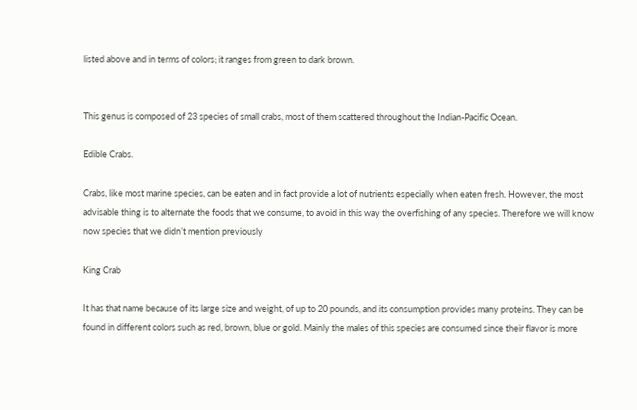listed above and in terms of colors; it ranges from green to dark brown.


This genus is composed of 23 species of small crabs, most of them scattered throughout the Indian-Pacific Ocean.

Edible Crabs.

Crabs, like most marine species, can be eaten and in fact provide a lot of nutrients especially when eaten fresh. However, the most advisable thing is to alternate the foods that we consume, to avoid in this way the overfishing of any species. Therefore we will know now species that we didn’t mention previously

King Crab

It has that name because of its large size and weight, of up to 20 pounds, and its consumption provides many proteins. They can be found in different colors such as red, brown, blue or gold. Mainly the males of this species are consumed since their flavor is more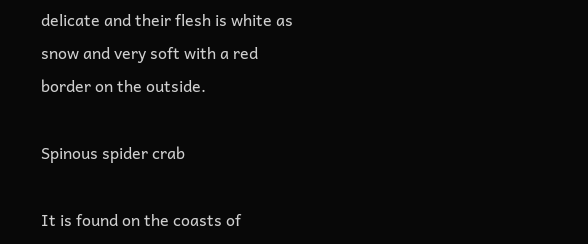delicate and their flesh is white as snow and very soft with a red border on the outside.

Spinous spider crab

It is found on the coasts of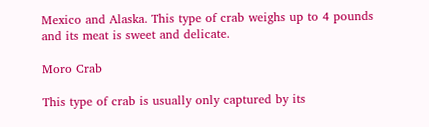Mexico and Alaska. This type of crab weighs up to 4 pounds and its meat is sweet and delicate.

Moro Crab

This type of crab is usually only captured by its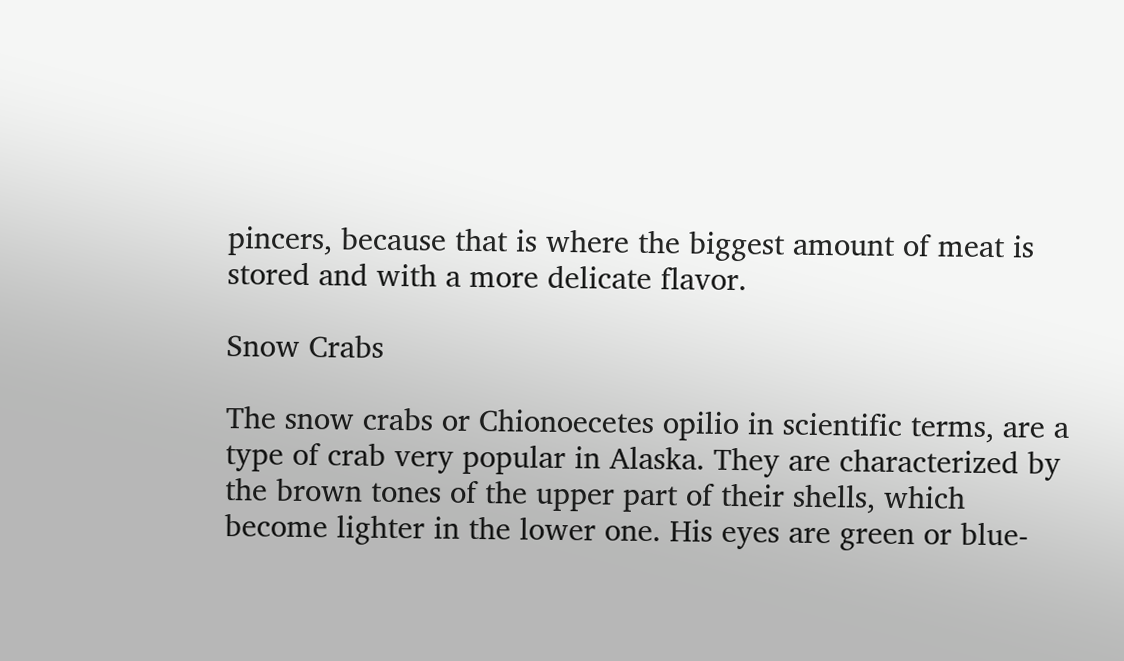pincers, because that is where the biggest amount of meat is stored and with a more delicate flavor.

Snow Crabs

The snow crabs or Chionoecetes opilio in scientific terms, are a type of crab very popular in Alaska. They are characterized by the brown tones of the upper part of their shells, which become lighter in the lower one. His eyes are green or blue-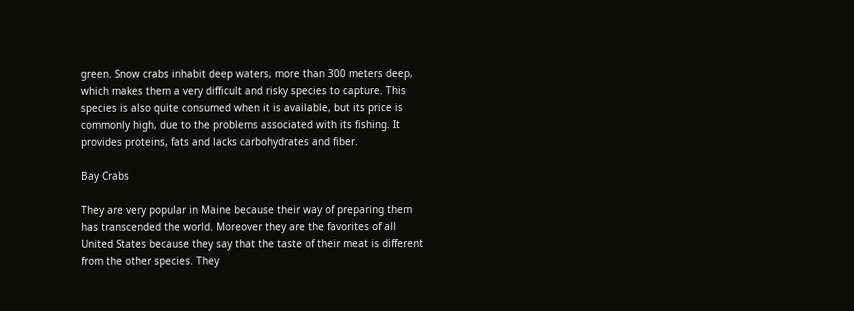green. Snow crabs inhabit deep waters, more than 300 meters deep, which makes them a very difficult and risky species to capture. This species is also quite consumed when it is available, but its price is commonly high, due to the problems associated with its fishing. It provides proteins, fats and lacks carbohydrates and fiber.

Bay Crabs

They are very popular in Maine because their way of preparing them has transcended the world. Moreover they are the favorites of all United States because they say that the taste of their meat is different from the other species. They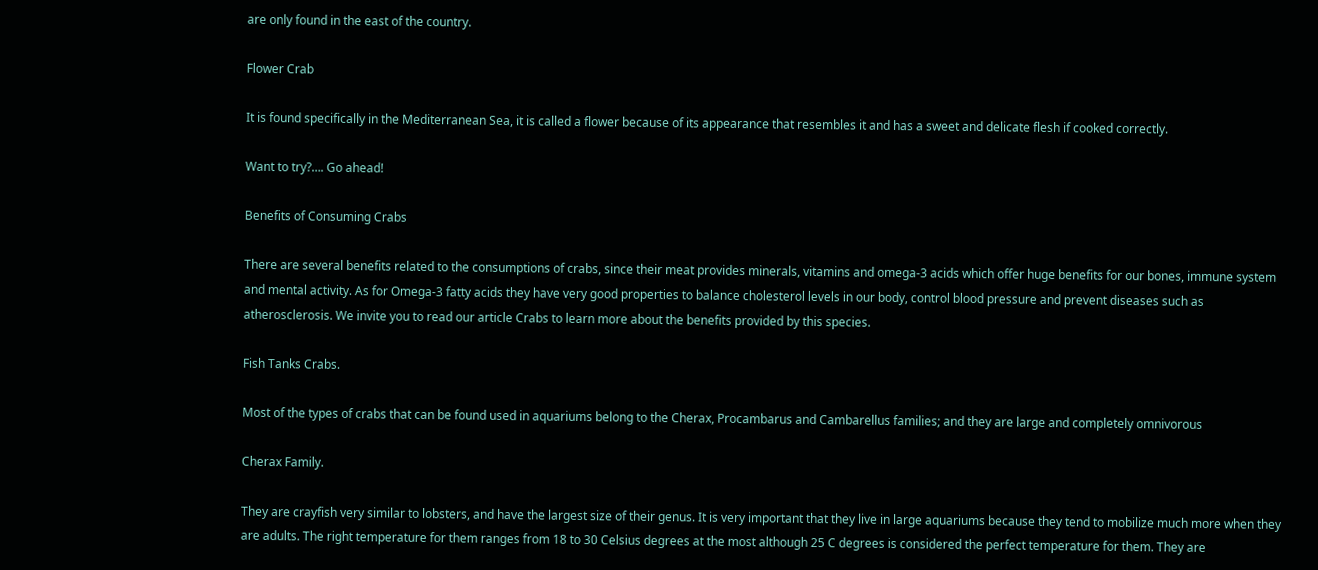are only found in the east of the country.

Flower Crab

It is found specifically in the Mediterranean Sea, it is called a flower because of its appearance that resembles it and has a sweet and delicate flesh if cooked correctly.

Want to try?…. Go ahead!

Benefits of Consuming Crabs

There are several benefits related to the consumptions of crabs, since their meat provides minerals, vitamins and omega-3 acids which offer huge benefits for our bones, immune system and mental activity. As for Omega-3 fatty acids they have very good properties to balance cholesterol levels in our body, control blood pressure and prevent diseases such as atherosclerosis. We invite you to read our article Crabs to learn more about the benefits provided by this species.

Fish Tanks Crabs.

Most of the types of crabs that can be found used in aquariums belong to the Cherax, Procambarus and Cambarellus families; and they are large and completely omnivorous

Cherax Family.

They are crayfish very similar to lobsters, and have the largest size of their genus. It is very important that they live in large aquariums because they tend to mobilize much more when they are adults. The right temperature for them ranges from 18 to 30 Celsius degrees at the most although 25 C degrees is considered the perfect temperature for them. They are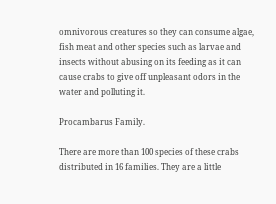omnivorous creatures so they can consume algae, fish meat and other species such as larvae and insects without abusing on its feeding as it can cause crabs to give off unpleasant odors in the water and polluting it.

Procambarus Family.

There are more than 100 species of these crabs distributed in 16 families. They are a little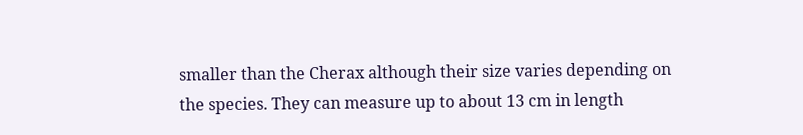smaller than the Cherax although their size varies depending on the species. They can measure up to about 13 cm in length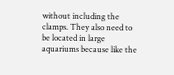without including the clamps. They also need to be located in large aquariums because like the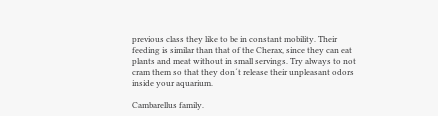previous class they like to be in constant mobility. Their feeding is similar than that of the Cherax, since they can eat plants and meat without in small servings. Try always to not cram them so that they don´t release their unpleasant odors inside your aquarium.

Cambarellus family.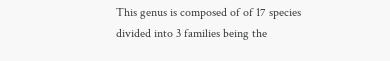This genus is composed of of 17 species divided into 3 families being the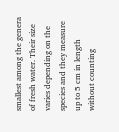smallest among the genera of fresh water. Their size varies depending on the species and they measure up to 5 cm in length without counting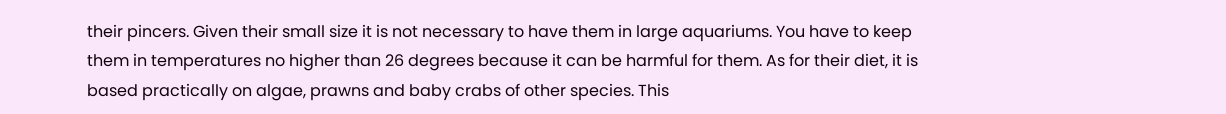their pincers. Given their small size it is not necessary to have them in large aquariums. You have to keep them in temperatures no higher than 26 degrees because it can be harmful for them. As for their diet, it is based practically on algae, prawns and baby crabs of other species. This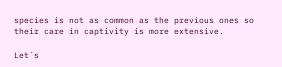species is not as common as the previous ones so their care in captivity is more extensive.

Let´s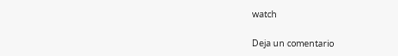watch

Deja un comentario